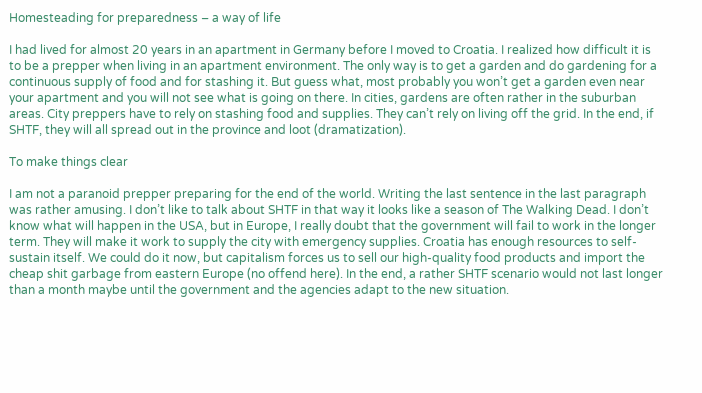Homesteading for preparedness – a way of life

I had lived for almost 20 years in an apartment in Germany before I moved to Croatia. I realized how difficult it is to be a prepper when living in an apartment environment. The only way is to get a garden and do gardening for a continuous supply of food and for stashing it. But guess what, most probably you won’t get a garden even near your apartment and you will not see what is going on there. In cities, gardens are often rather in the suburban areas. City preppers have to rely on stashing food and supplies. They can’t rely on living off the grid. In the end, if SHTF, they will all spread out in the province and loot (dramatization).

To make things clear

I am not a paranoid prepper preparing for the end of the world. Writing the last sentence in the last paragraph was rather amusing. I don’t like to talk about SHTF in that way it looks like a season of The Walking Dead. I don’t know what will happen in the USA, but in Europe, I really doubt that the government will fail to work in the longer term. They will make it work to supply the city with emergency supplies. Croatia has enough resources to self-sustain itself. We could do it now, but capitalism forces us to sell our high-quality food products and import the cheap shit garbage from eastern Europe (no offend here). In the end, a rather SHTF scenario would not last longer than a month maybe until the government and the agencies adapt to the new situation.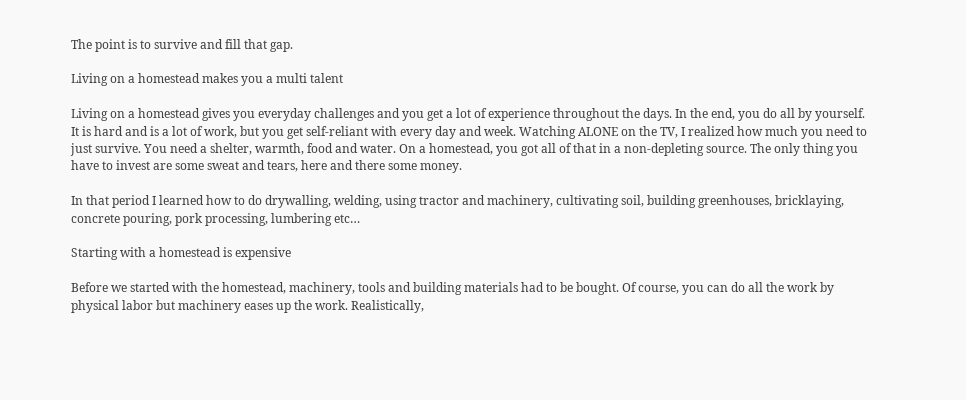The point is to survive and fill that gap.

Living on a homestead makes you a multi talent

Living on a homestead gives you everyday challenges and you get a lot of experience throughout the days. In the end, you do all by yourself. It is hard and is a lot of work, but you get self-reliant with every day and week. Watching ALONE on the TV, I realized how much you need to just survive. You need a shelter, warmth, food and water. On a homestead, you got all of that in a non-depleting source. The only thing you have to invest are some sweat and tears, here and there some money.

In that period I learned how to do drywalling, welding, using tractor and machinery, cultivating soil, building greenhouses, bricklaying, concrete pouring, pork processing, lumbering etc…

Starting with a homestead is expensive

Before we started with the homestead, machinery, tools and building materials had to be bought. Of course, you can do all the work by physical labor but machinery eases up the work. Realistically,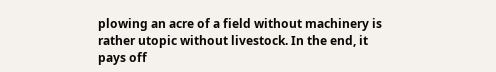plowing an acre of a field without machinery is rather utopic without livestock. In the end, it pays off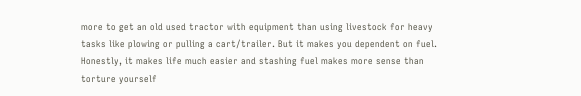more to get an old used tractor with equipment than using livestock for heavy tasks like plowing or pulling a cart/trailer. But it makes you dependent on fuel. Honestly, it makes life much easier and stashing fuel makes more sense than torture yourself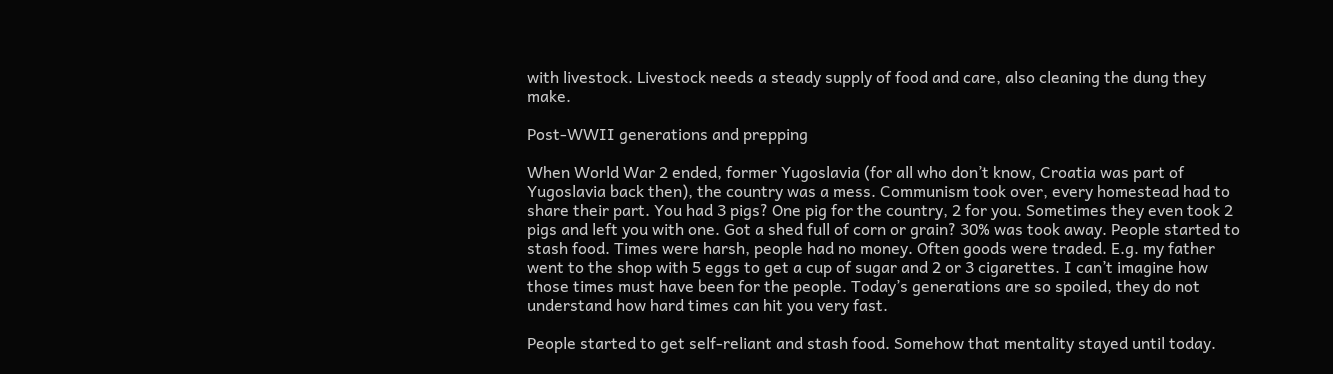with livestock. Livestock needs a steady supply of food and care, also cleaning the dung they make.

Post-WWII generations and prepping

When World War 2 ended, former Yugoslavia (for all who don’t know, Croatia was part of Yugoslavia back then), the country was a mess. Communism took over, every homestead had to share their part. You had 3 pigs? One pig for the country, 2 for you. Sometimes they even took 2 pigs and left you with one. Got a shed full of corn or grain? 30% was took away. People started to stash food. Times were harsh, people had no money. Often goods were traded. E.g. my father went to the shop with 5 eggs to get a cup of sugar and 2 or 3 cigarettes. I can’t imagine how those times must have been for the people. Today’s generations are so spoiled, they do not understand how hard times can hit you very fast.

People started to get self-reliant and stash food. Somehow that mentality stayed until today.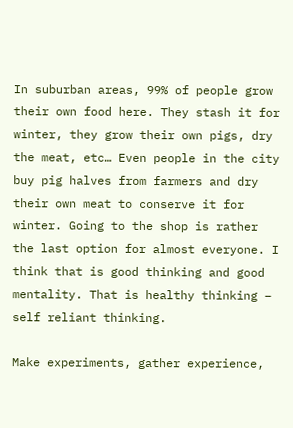In suburban areas, 99% of people grow their own food here. They stash it for winter, they grow their own pigs, dry the meat, etc… Even people in the city buy pig halves from farmers and dry their own meat to conserve it for winter. Going to the shop is rather the last option for almost everyone. I think that is good thinking and good mentality. That is healthy thinking – self reliant thinking.

Make experiments, gather experience,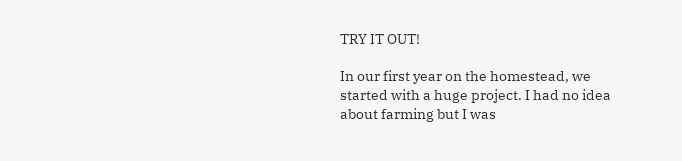TRY IT OUT!

In our first year on the homestead, we started with a huge project. I had no idea about farming but I was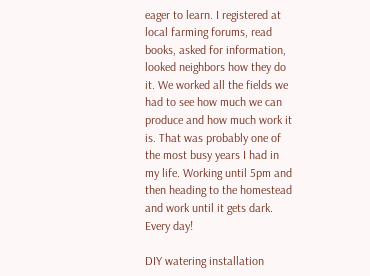eager to learn. I registered at local farming forums, read books, asked for information, looked neighbors how they do it. We worked all the fields we had to see how much we can produce and how much work it is. That was probably one of the most busy years I had in my life. Working until 5pm and then heading to the homestead and work until it gets dark. Every day!

DIY watering installation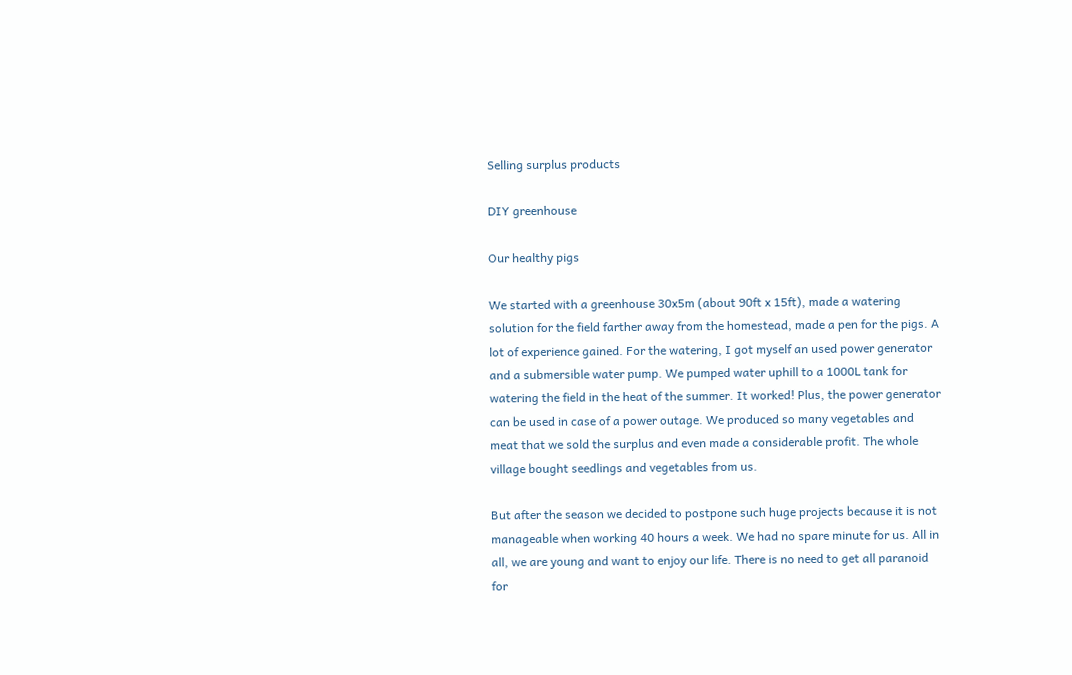Selling surplus products

DIY greenhouse

Our healthy pigs

We started with a greenhouse 30x5m (about 90ft x 15ft), made a watering solution for the field farther away from the homestead, made a pen for the pigs. A lot of experience gained. For the watering, I got myself an used power generator and a submersible water pump. We pumped water uphill to a 1000L tank for watering the field in the heat of the summer. It worked! Plus, the power generator can be used in case of a power outage. We produced so many vegetables and meat that we sold the surplus and even made a considerable profit. The whole village bought seedlings and vegetables from us.

But after the season we decided to postpone such huge projects because it is not manageable when working 40 hours a week. We had no spare minute for us. All in all, we are young and want to enjoy our life. There is no need to get all paranoid for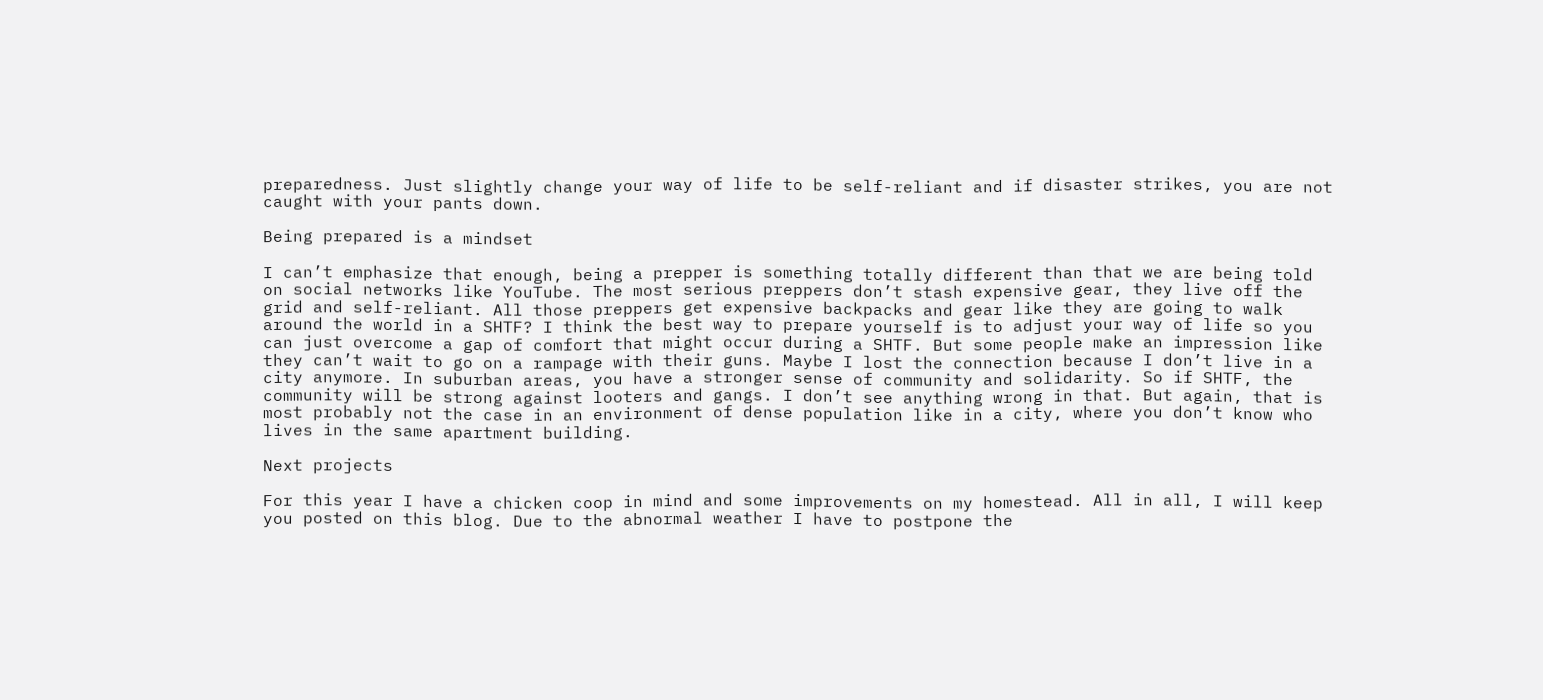preparedness. Just slightly change your way of life to be self-reliant and if disaster strikes, you are not caught with your pants down.

Being prepared is a mindset

I can’t emphasize that enough, being a prepper is something totally different than that we are being told on social networks like YouTube. The most serious preppers don’t stash expensive gear, they live off the grid and self-reliant. All those preppers get expensive backpacks and gear like they are going to walk around the world in a SHTF? I think the best way to prepare yourself is to adjust your way of life so you can just overcome a gap of comfort that might occur during a SHTF. But some people make an impression like they can’t wait to go on a rampage with their guns. Maybe I lost the connection because I don’t live in a city anymore. In suburban areas, you have a stronger sense of community and solidarity. So if SHTF, the community will be strong against looters and gangs. I don’t see anything wrong in that. But again, that is most probably not the case in an environment of dense population like in a city, where you don’t know who lives in the same apartment building.

Next projects

For this year I have a chicken coop in mind and some improvements on my homestead. All in all, I will keep you posted on this blog. Due to the abnormal weather I have to postpone the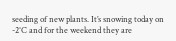seeding of new plants. It’s snowing today on -2°C and for the weekend they are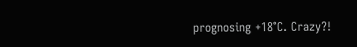prognosing +18°C. Crazy?!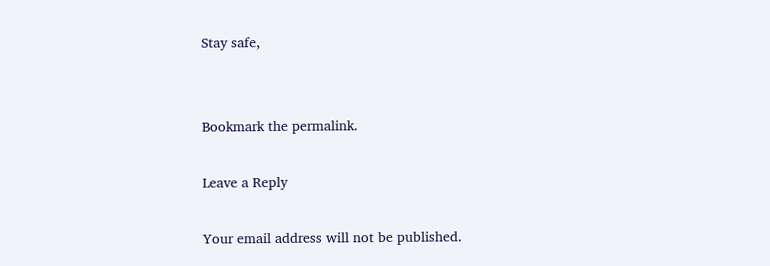Stay safe,


Bookmark the permalink.

Leave a Reply

Your email address will not be published.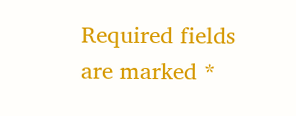Required fields are marked *